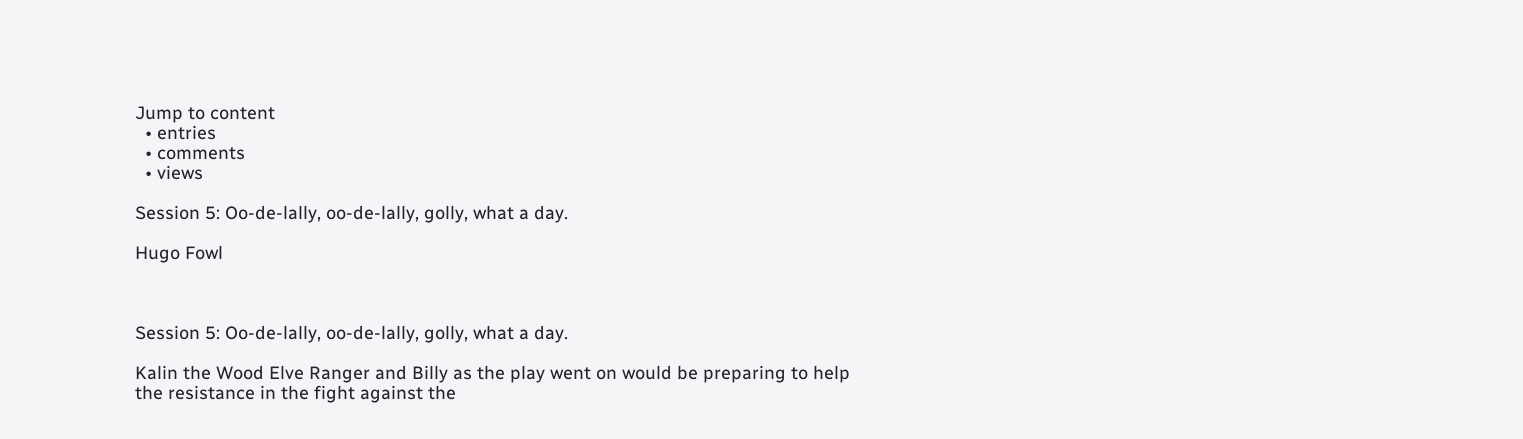Jump to content
  • entries
  • comments
  • views

Session 5: Oo-de-lally, oo-de-lally, golly, what a day.

Hugo Fowl



Session 5: Oo-de-lally, oo-de-lally, golly, what a day.

Kalin the Wood Elve Ranger and Billy as the play went on would be preparing to help the resistance in the fight against the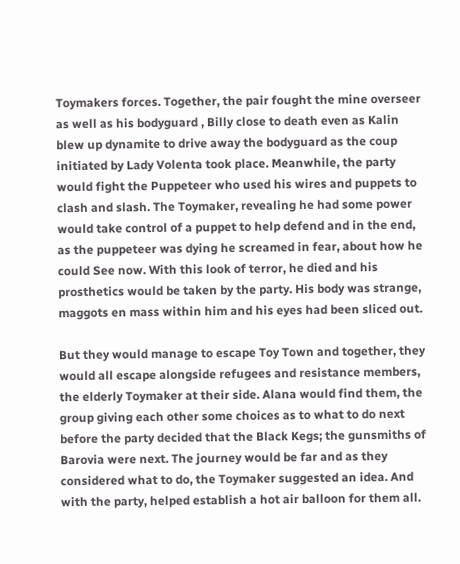Toymakers forces. Together, the pair fought the mine overseer as well as his bodyguard , Billy close to death even as Kalin blew up dynamite to drive away the bodyguard as the coup initiated by Lady Volenta took place. Meanwhile, the party would fight the Puppeteer who used his wires and puppets to clash and slash. The Toymaker, revealing he had some power would take control of a puppet to help defend and in the end, as the puppeteer was dying he screamed in fear, about how he could See now. With this look of terror, he died and his prosthetics would be taken by the party. His body was strange, maggots en mass within him and his eyes had been sliced out.

But they would manage to escape Toy Town and together, they would all escape alongside refugees and resistance members, the elderly Toymaker at their side. Alana would find them, the group giving each other some choices as to what to do next before the party decided that the Black Kegs; the gunsmiths of Barovia were next. The journey would be far and as they considered what to do, the Toymaker suggested an idea. And with the party, helped establish a hot air balloon for them all.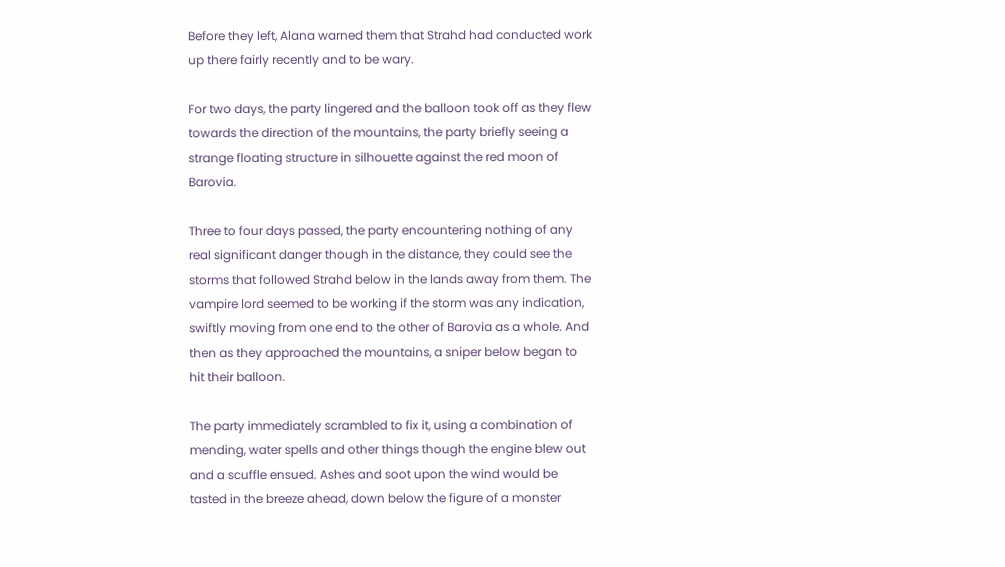Before they left, Alana warned them that Strahd had conducted work up there fairly recently and to be wary.

For two days, the party lingered and the balloon took off as they flew towards the direction of the mountains, the party briefly seeing a strange floating structure in silhouette against the red moon of Barovia.

Three to four days passed, the party encountering nothing of any real significant danger though in the distance, they could see the storms that followed Strahd below in the lands away from them. The vampire lord seemed to be working if the storm was any indication, swiftly moving from one end to the other of Barovia as a whole. And then as they approached the mountains, a sniper below began to hit their balloon.

The party immediately scrambled to fix it, using a combination of mending, water spells and other things though the engine blew out and a scuffle ensued. Ashes and soot upon the wind would be tasted in the breeze ahead, down below the figure of a monster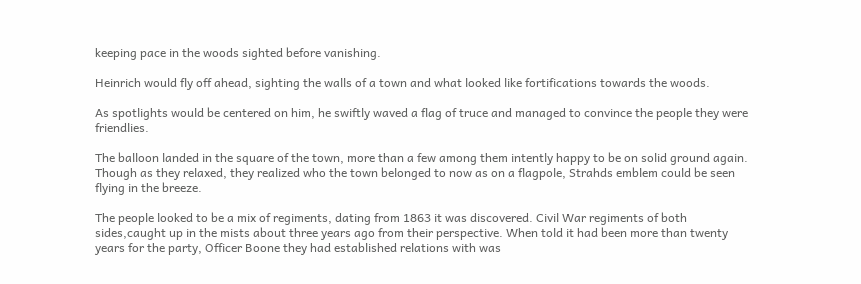keeping pace in the woods sighted before vanishing.

Heinrich would fly off ahead, sighting the walls of a town and what looked like fortifications towards the woods.

As spotlights would be centered on him, he swiftly waved a flag of truce and managed to convince the people they were friendlies.

The balloon landed in the square of the town, more than a few among them intently happy to be on solid ground again. Though as they relaxed, they realized who the town belonged to now as on a flagpole, Strahds emblem could be seen flying in the breeze.

The people looked to be a mix of regiments, dating from 1863 it was discovered. Civil War regiments of both sides,caught up in the mists about three years ago from their perspective. When told it had been more than twenty years for the party, Officer Boone they had established relations with was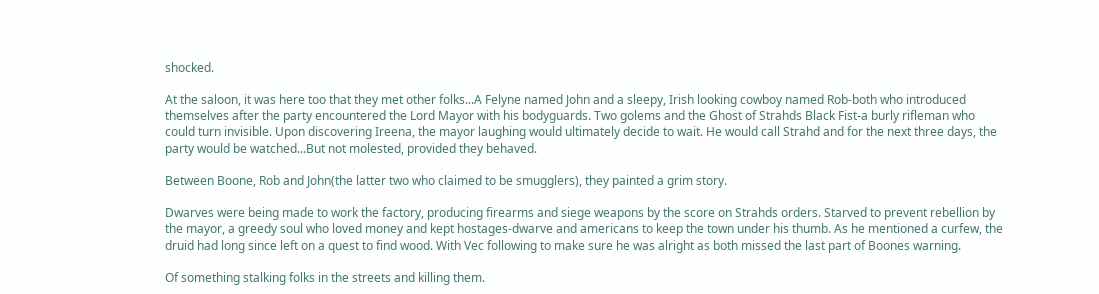shocked.

At the saloon, it was here too that they met other folks...A Felyne named John and a sleepy, Irish looking cowboy named Rob-both who introduced themselves after the party encountered the Lord Mayor with his bodyguards. Two golems and the Ghost of Strahds Black Fist-a burly rifleman who could turn invisible. Upon discovering Ireena, the mayor laughing would ultimately decide to wait. He would call Strahd and for the next three days, the party would be watched...But not molested, provided they behaved.

Between Boone, Rob and John(the latter two who claimed to be smugglers), they painted a grim story.

Dwarves were being made to work the factory, producing firearms and siege weapons by the score on Strahds orders. Starved to prevent rebellion by the mayor, a greedy soul who loved money and kept hostages-dwarve and americans to keep the town under his thumb. As he mentioned a curfew, the druid had long since left on a quest to find wood. With Vec following to make sure he was alright as both missed the last part of Boones warning.

Of something stalking folks in the streets and killing them.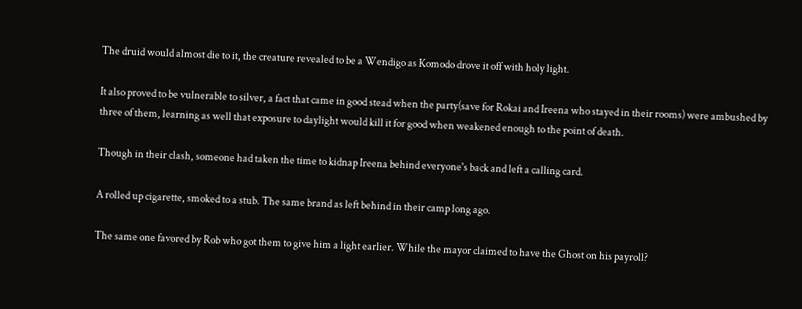The druid would almost die to it, the creature revealed to be a Wendigo as Komodo drove it off with holy light.

It also proved to be vulnerable to silver, a fact that came in good stead when the party(save for Rokai and Ireena who stayed in their rooms) were ambushed by three of them, learning as well that exposure to daylight would kill it for good when weakened enough to the point of death.

Though in their clash, someone had taken the time to kidnap Ireena behind everyone's back and left a calling card.

A rolled up cigarette, smoked to a stub. The same brand as left behind in their camp long ago.

The same one favored by Rob who got them to give him a light earlier. While the mayor claimed to have the Ghost on his payroll?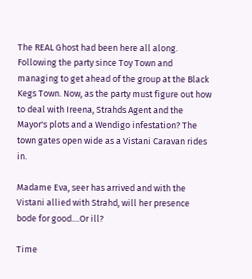The REAL Ghost had been here all along. Following the party since Toy Town and managing to get ahead of the group at the Black Kegs Town. Now, as the party must figure out how to deal with Ireena, Strahds Agent and the Mayor's plots and a Wendigo infestation? The town gates open wide as a Vistani Caravan rides in.

Madame Eva, seer has arrived and with the Vistani allied with Strahd, will her presence bode for good....Or ill?

Time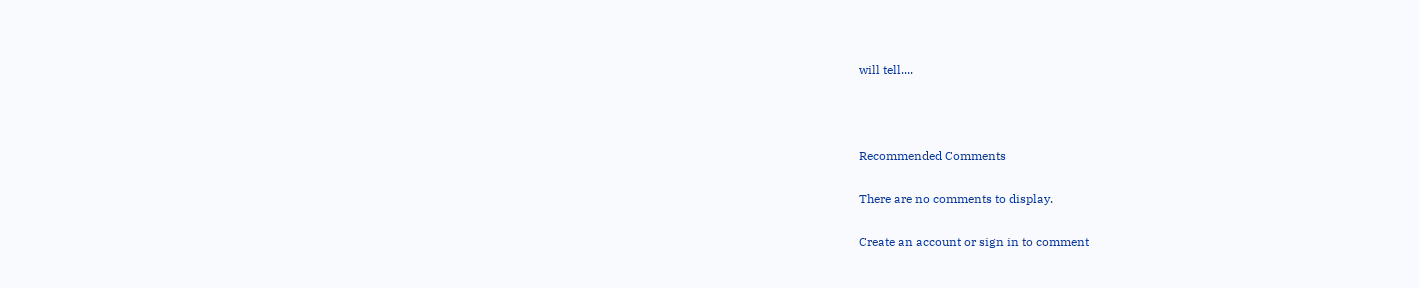will tell....



Recommended Comments

There are no comments to display.

Create an account or sign in to comment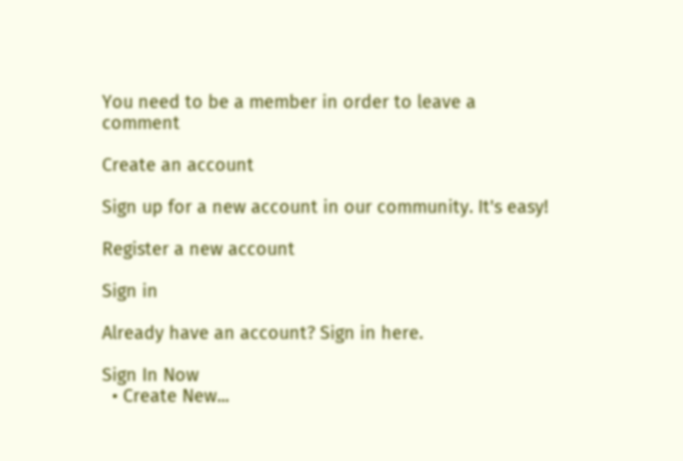You need to be a member in order to leave a comment

Create an account

Sign up for a new account in our community. It's easy!

Register a new account

Sign in

Already have an account? Sign in here.

Sign In Now
  • Create New...